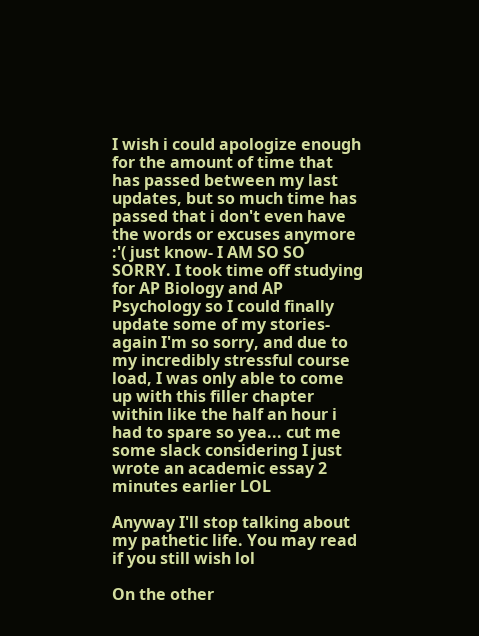I wish i could apologize enough for the amount of time that has passed between my last updates, but so much time has passed that i don't even have the words or excuses anymore :'( just know- I AM SO SO SORRY. I took time off studying for AP Biology and AP Psychology so I could finally update some of my stories- again I'm so sorry, and due to my incredibly stressful course load, I was only able to come up with this filler chapter within like the half an hour i had to spare so yea... cut me some slack considering I just wrote an academic essay 2 minutes earlier LOL

Anyway I'll stop talking about my pathetic life. You may read if you still wish lol

On the other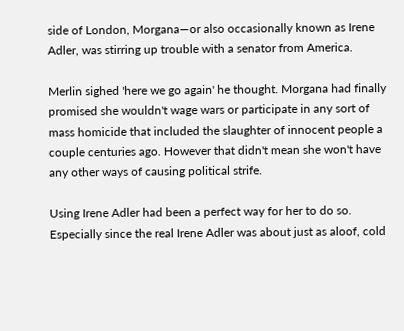side of London, Morgana—or also occasionally known as Irene Adler, was stirring up trouble with a senator from America.

Merlin sighed 'here we go again' he thought. Morgana had finally promised she wouldn't wage wars or participate in any sort of mass homicide that included the slaughter of innocent people a couple centuries ago. However that didn't mean she won't have any other ways of causing political strife.

Using Irene Adler had been a perfect way for her to do so. Especially since the real Irene Adler was about just as aloof, cold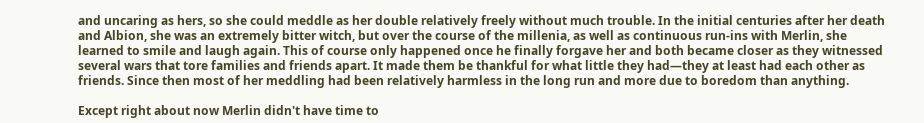and uncaring as hers, so she could meddle as her double relatively freely without much trouble. In the initial centuries after her death and Albion, she was an extremely bitter witch, but over the course of the millenia, as well as continuous run-ins with Merlin, she learned to smile and laugh again. This of course only happened once he finally forgave her and both became closer as they witnessed several wars that tore families and friends apart. It made them be thankful for what little they had—they at least had each other as friends. Since then most of her meddling had been relatively harmless in the long run and more due to boredom than anything.

Except right about now Merlin didn't have time to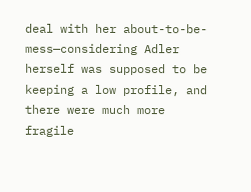deal with her about-to-be-mess—considering Adler herself was supposed to be keeping a low profile, and there were much more fragile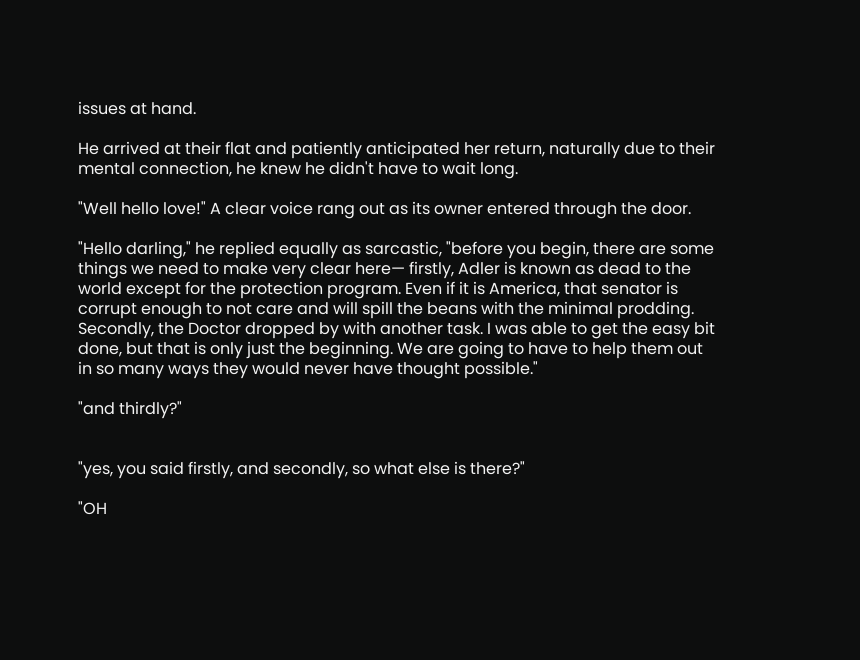issues at hand.

He arrived at their flat and patiently anticipated her return, naturally due to their mental connection, he knew he didn't have to wait long.

"Well hello love!" A clear voice rang out as its owner entered through the door.

"Hello darling," he replied equally as sarcastic, "before you begin, there are some things we need to make very clear here— firstly, Adler is known as dead to the world except for the protection program. Even if it is America, that senator is corrupt enough to not care and will spill the beans with the minimal prodding. Secondly, the Doctor dropped by with another task. I was able to get the easy bit done, but that is only just the beginning. We are going to have to help them out in so many ways they would never have thought possible."

"and thirdly?"


"yes, you said firstly, and secondly, so what else is there?"

"OH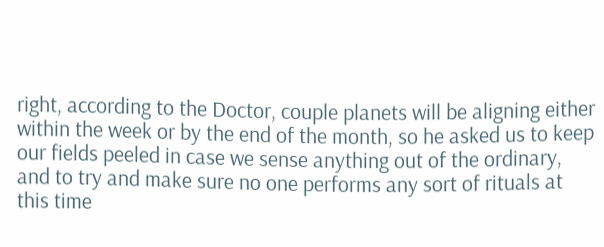right, according to the Doctor, couple planets will be aligning either within the week or by the end of the month, so he asked us to keep our fields peeled in case we sense anything out of the ordinary, and to try and make sure no one performs any sort of rituals at this time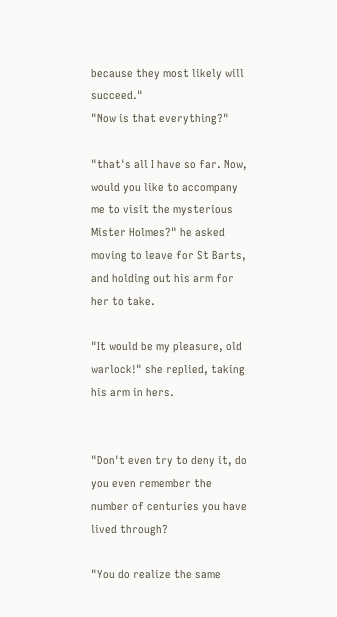because they most likely will succeed."
"Now is that everything?"

"that's all I have so far. Now, would you like to accompany me to visit the mysterious Mister Holmes?" he asked moving to leave for St Barts, and holding out his arm for her to take.

"It would be my pleasure, old warlock!" she replied, taking his arm in hers.


"Don't even try to deny it, do you even remember the number of centuries you have lived through?

"You do realize the same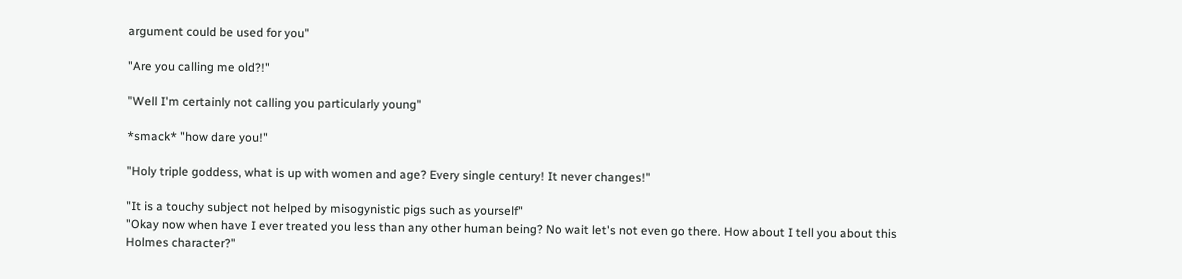argument could be used for you"

"Are you calling me old?!"

"Well I'm certainly not calling you particularly young"

*smack* "how dare you!"

"Holy triple goddess, what is up with women and age? Every single century! It never changes!"

"It is a touchy subject not helped by misogynistic pigs such as yourself"
"Okay now when have I ever treated you less than any other human being? No wait let's not even go there. How about I tell you about this Holmes character?"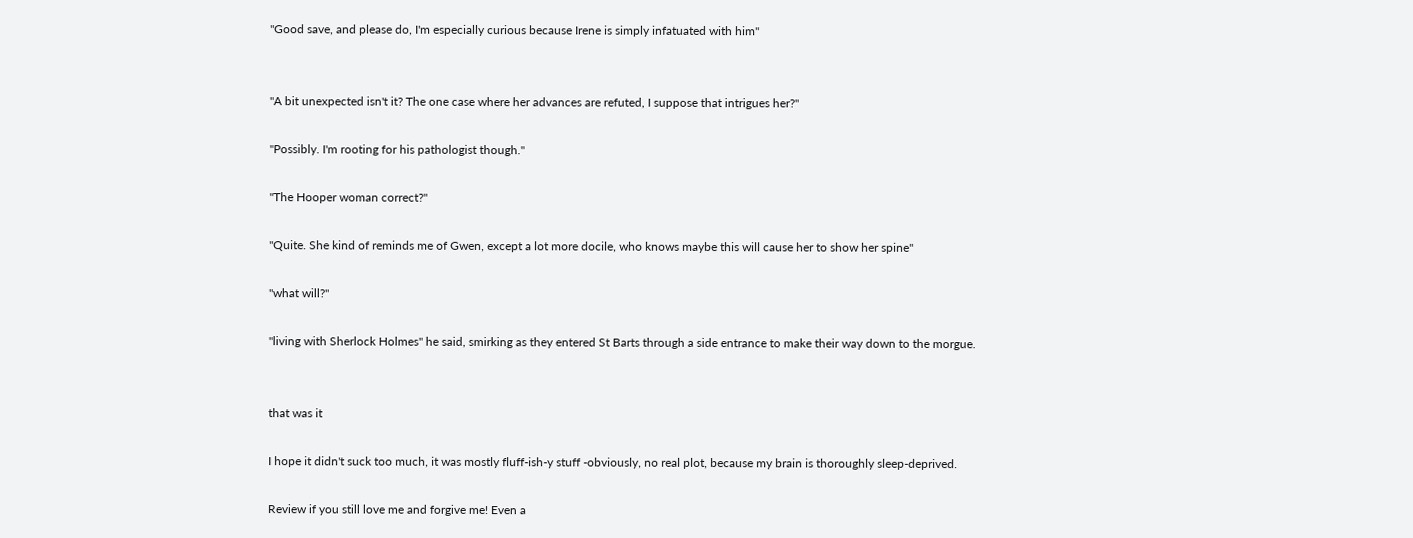"Good save, and please do, I'm especially curious because Irene is simply infatuated with him"


"A bit unexpected isn't it? The one case where her advances are refuted, I suppose that intrigues her?"

"Possibly. I'm rooting for his pathologist though."

"The Hooper woman correct?"

"Quite. She kind of reminds me of Gwen, except a lot more docile, who knows maybe this will cause her to show her spine"

"what will?"

"living with Sherlock Holmes" he said, smirking as they entered St Barts through a side entrance to make their way down to the morgue.


that was it

I hope it didn't suck too much, it was mostly fluff-ish-y stuff -obviously, no real plot, because my brain is thoroughly sleep-deprived.

Review if you still love me and forgive me! Even a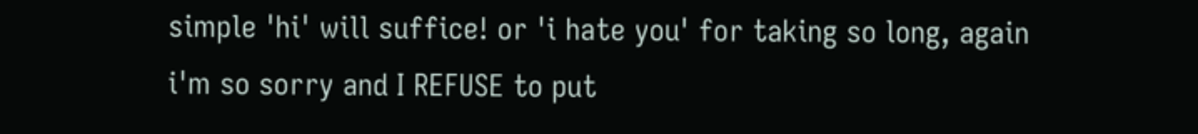simple 'hi' will suffice! or 'i hate you' for taking so long, again i'm so sorry and I REFUSE to put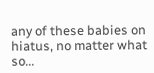any of these babies on hiatus, no matter what so...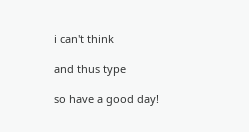i can't think

and thus type

so have a good day!